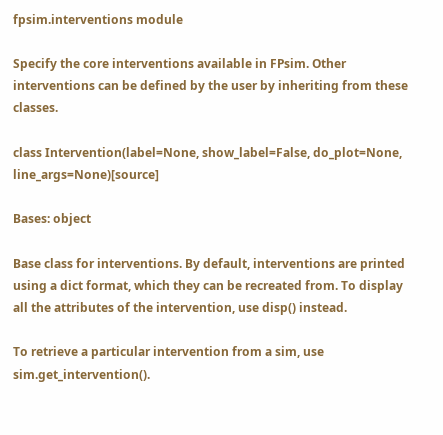fpsim.interventions module

Specify the core interventions available in FPsim. Other interventions can be defined by the user by inheriting from these classes.

class Intervention(label=None, show_label=False, do_plot=None, line_args=None)[source]

Bases: object

Base class for interventions. By default, interventions are printed using a dict format, which they can be recreated from. To display all the attributes of the intervention, use disp() instead.

To retrieve a particular intervention from a sim, use sim.get_intervention().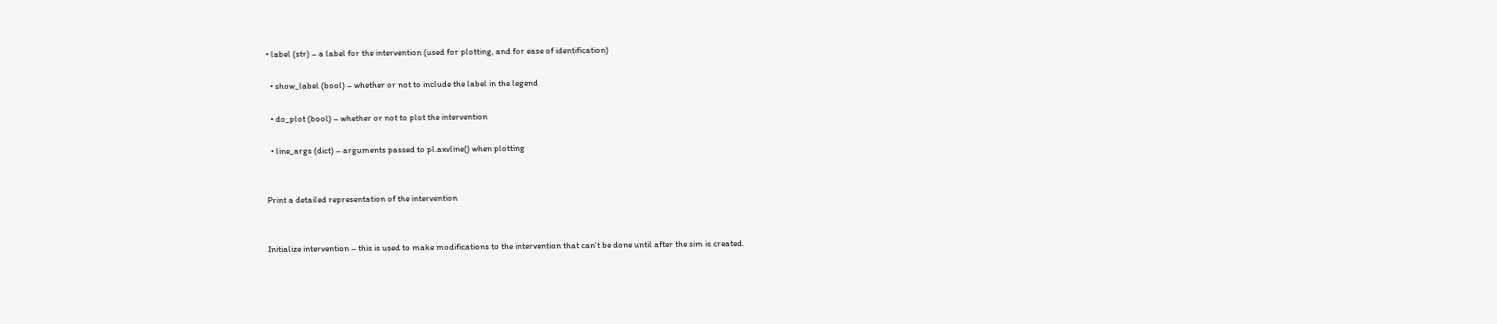• label (str) – a label for the intervention (used for plotting, and for ease of identification)

  • show_label (bool) – whether or not to include the label in the legend

  • do_plot (bool) – whether or not to plot the intervention

  • line_args (dict) – arguments passed to pl.axvline() when plotting


Print a detailed representation of the intervention


Initialize intervention – this is used to make modifications to the intervention that can’t be done until after the sim is created.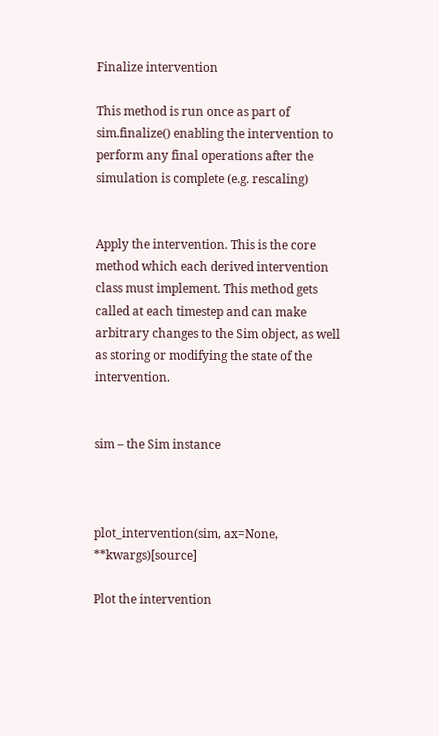Finalize intervention

This method is run once as part of sim.finalize() enabling the intervention to perform any final operations after the simulation is complete (e.g. rescaling)


Apply the intervention. This is the core method which each derived intervention class must implement. This method gets called at each timestep and can make arbitrary changes to the Sim object, as well as storing or modifying the state of the intervention.


sim – the Sim instance



plot_intervention(sim, ax=None, **kwargs)[source]

Plot the intervention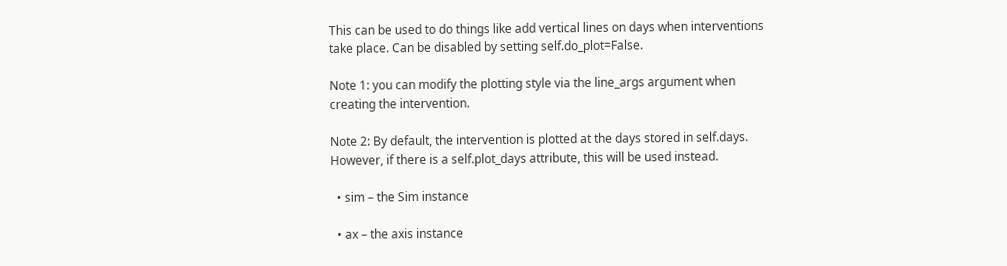This can be used to do things like add vertical lines on days when interventions take place. Can be disabled by setting self.do_plot=False.

Note 1: you can modify the plotting style via the line_args argument when creating the intervention.

Note 2: By default, the intervention is plotted at the days stored in self.days. However, if there is a self.plot_days attribute, this will be used instead.

  • sim – the Sim instance

  • ax – the axis instance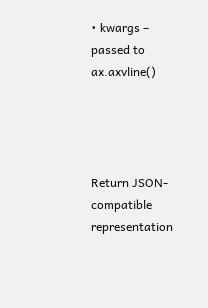• kwargs – passed to ax.axvline()




Return JSON-compatible representation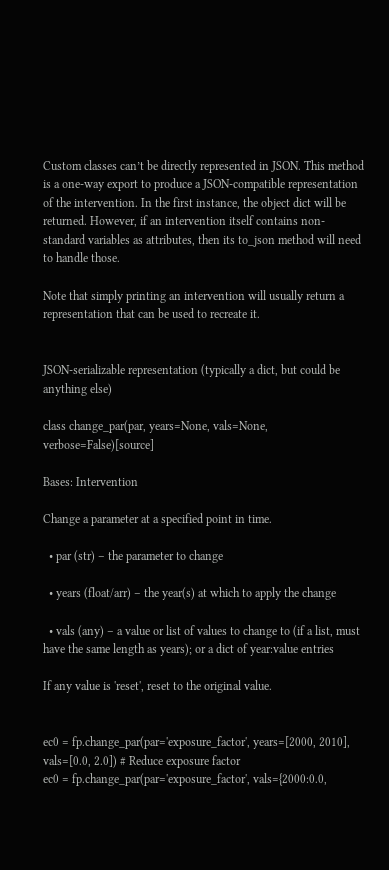Custom classes can’t be directly represented in JSON. This method is a one-way export to produce a JSON-compatible representation of the intervention. In the first instance, the object dict will be returned. However, if an intervention itself contains non-standard variables as attributes, then its to_json method will need to handle those.

Note that simply printing an intervention will usually return a representation that can be used to recreate it.


JSON-serializable representation (typically a dict, but could be anything else)

class change_par(par, years=None, vals=None, verbose=False)[source]

Bases: Intervention

Change a parameter at a specified point in time.

  • par (str) – the parameter to change

  • years (float/arr) – the year(s) at which to apply the change

  • vals (any) – a value or list of values to change to (if a list, must have the same length as years); or a dict of year:value entries

If any value is 'reset', reset to the original value.


ec0 = fp.change_par(par='exposure_factor', years=[2000, 2010], vals=[0.0, 2.0]) # Reduce exposure factor
ec0 = fp.change_par(par='exposure_factor', vals={2000:0.0,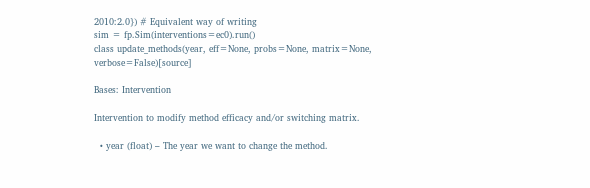2010:2.0}) # Equivalent way of writing
sim = fp.Sim(interventions=ec0).run()
class update_methods(year, eff=None, probs=None, matrix=None, verbose=False)[source]

Bases: Intervention

Intervention to modify method efficacy and/or switching matrix.

  • year (float) – The year we want to change the method.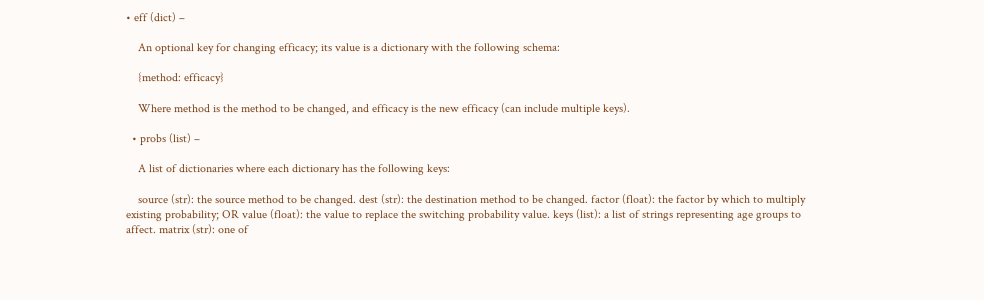• eff (dict) –

    An optional key for changing efficacy; its value is a dictionary with the following schema:

    {method: efficacy}

    Where method is the method to be changed, and efficacy is the new efficacy (can include multiple keys).

  • probs (list) –

    A list of dictionaries where each dictionary has the following keys:

    source (str): the source method to be changed. dest (str): the destination method to be changed. factor (float): the factor by which to multiply existing probability; OR value (float): the value to replace the switching probability value. keys (list): a list of strings representing age groups to affect. matrix (str): one of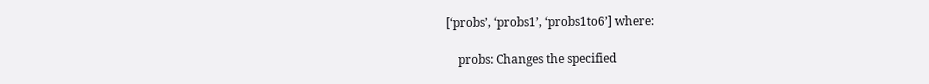[‘probs’, ‘probs1’, ‘probs1to6’] where:

    probs: Changes the specified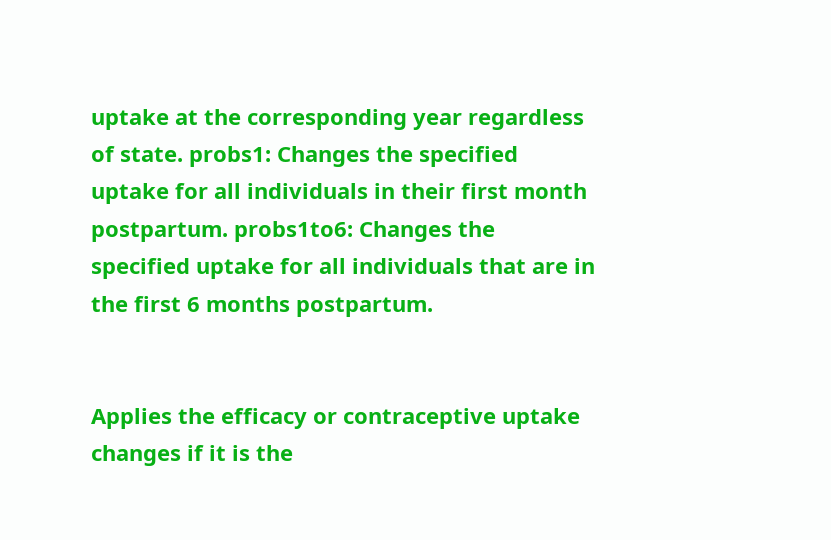uptake at the corresponding year regardless of state. probs1: Changes the specified uptake for all individuals in their first month postpartum. probs1to6: Changes the specified uptake for all individuals that are in the first 6 months postpartum.


Applies the efficacy or contraceptive uptake changes if it is the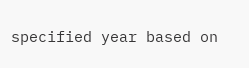specified year based on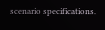scenario specifications.